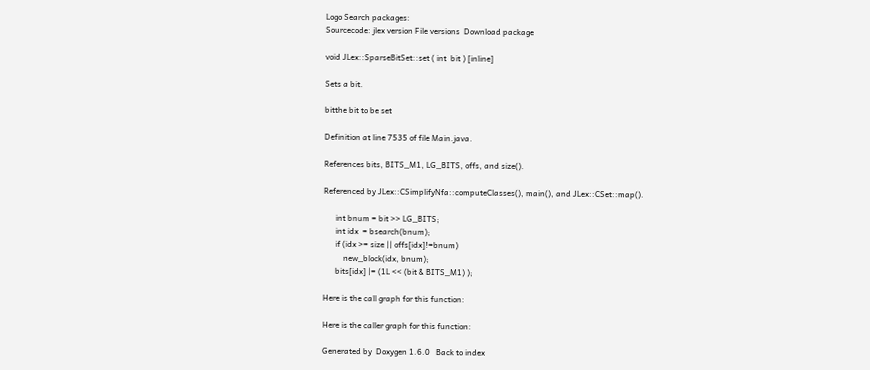Logo Search packages:
Sourcecode: jlex version File versions  Download package

void JLex::SparseBitSet::set ( int  bit ) [inline]

Sets a bit.

bitthe bit to be set

Definition at line 7535 of file Main.java.

References bits, BITS_M1, LG_BITS, offs, and size().

Referenced by JLex::CSimplifyNfa::computeClasses(), main(), and JLex::CSet::map().

      int bnum = bit >> LG_BITS;
      int idx  = bsearch(bnum);
      if (idx >= size || offs[idx]!=bnum)
          new_block(idx, bnum);
      bits[idx] |= (1L << (bit & BITS_M1) );

Here is the call graph for this function:

Here is the caller graph for this function:

Generated by  Doxygen 1.6.0   Back to index